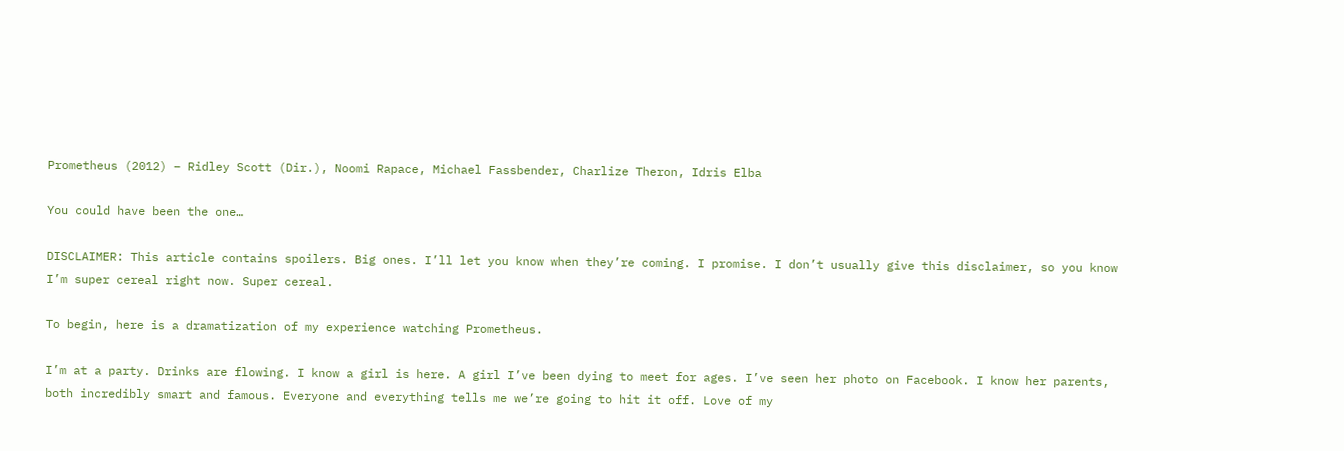Prometheus (2012) – Ridley Scott (Dir.), Noomi Rapace, Michael Fassbender, Charlize Theron, Idris Elba

You could have been the one…

DISCLAIMER: This article contains spoilers. Big ones. I’ll let you know when they’re coming. I promise. I don’t usually give this disclaimer, so you know I’m super cereal right now. Super cereal.

To begin, here is a dramatization of my experience watching Prometheus.

I’m at a party. Drinks are flowing. I know a girl is here. A girl I’ve been dying to meet for ages. I’ve seen her photo on Facebook. I know her parents, both incredibly smart and famous. Everyone and everything tells me we’re going to hit it off. Love of my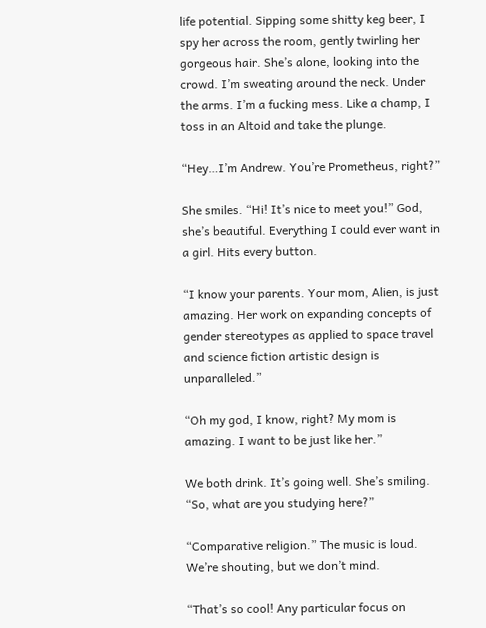life potential. Sipping some shitty keg beer, I spy her across the room, gently twirling her gorgeous hair. She’s alone, looking into the crowd. I’m sweating around the neck. Under the arms. I’m a fucking mess. Like a champ, I toss in an Altoid and take the plunge.

“Hey…I’m Andrew. You’re Prometheus, right?”

She smiles. “Hi! It’s nice to meet you!” God, she’s beautiful. Everything I could ever want in a girl. Hits every button.

“I know your parents. Your mom, Alien, is just amazing. Her work on expanding concepts of gender stereotypes as applied to space travel and science fiction artistic design is unparalleled.”

“Oh my god, I know, right? My mom is amazing. I want to be just like her.”

We both drink. It’s going well. She’s smiling. “So, what are you studying here?”

“Comparative religion.” The music is loud. We’re shouting, but we don’t mind.

“That’s so cool! Any particular focus on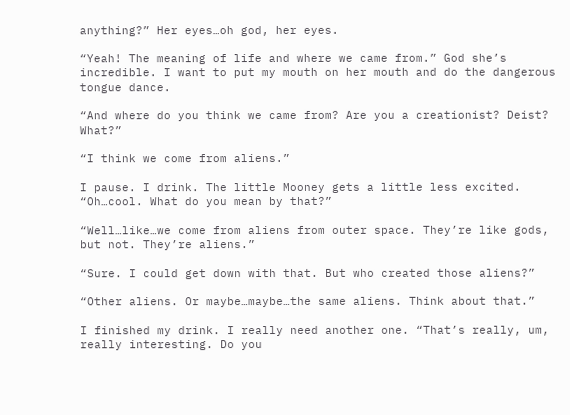anything?” Her eyes…oh god, her eyes.

“Yeah! The meaning of life and where we came from.” God she’s incredible. I want to put my mouth on her mouth and do the dangerous tongue dance.

“And where do you think we came from? Are you a creationist? Deist? What?”

“I think we come from aliens.”

I pause. I drink. The little Mooney gets a little less excited. “Oh…cool. What do you mean by that?”

“Well…like…we come from aliens from outer space. They’re like gods, but not. They’re aliens.”

“Sure. I could get down with that. But who created those aliens?”

“Other aliens. Or maybe…maybe…the same aliens. Think about that.”

I finished my drink. I really need another one. “That’s really, um, really interesting. Do you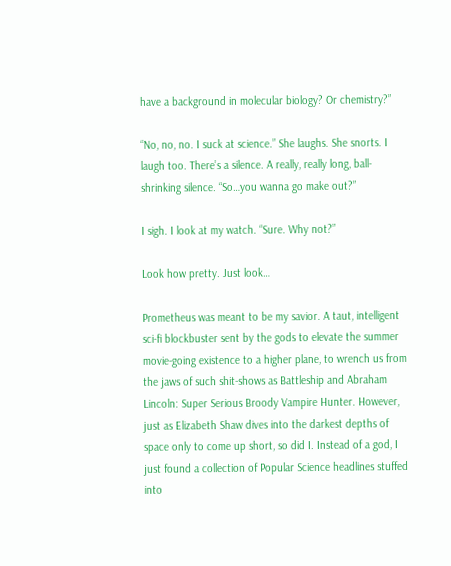have a background in molecular biology? Or chemistry?”

“No, no, no. I suck at science.” She laughs. She snorts. I laugh too. There’s a silence. A really, really long, ball-shrinking silence. “So…you wanna go make out?”

I sigh. I look at my watch. “Sure. Why not?”

Look how pretty. Just look…

Prometheus was meant to be my savior. A taut, intelligent sci-fi blockbuster sent by the gods to elevate the summer movie-going existence to a higher plane, to wrench us from the jaws of such shit-shows as Battleship and Abraham Lincoln: Super Serious Broody Vampire Hunter. However, just as Elizabeth Shaw dives into the darkest depths of space only to come up short, so did I. Instead of a god, I just found a collection of Popular Science headlines stuffed into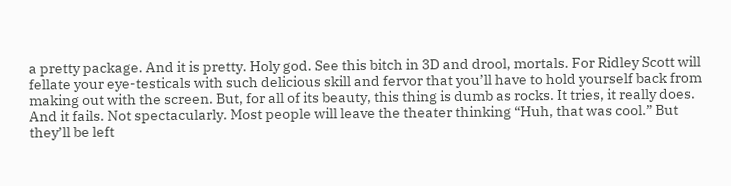a pretty package. And it is pretty. Holy god. See this bitch in 3D and drool, mortals. For Ridley Scott will fellate your eye-testicals with such delicious skill and fervor that you’ll have to hold yourself back from making out with the screen. But, for all of its beauty, this thing is dumb as rocks. It tries, it really does. And it fails. Not spectacularly. Most people will leave the theater thinking “Huh, that was cool.” But they’ll be left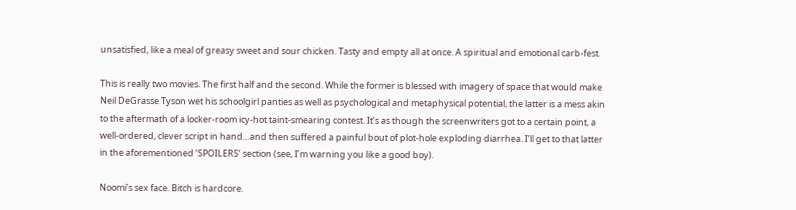unsatisfied, like a meal of greasy sweet and sour chicken. Tasty and empty all at once. A spiritual and emotional carb-fest.

This is really two movies. The first half and the second. While the former is blessed with imagery of space that would make Neil DeGrasse Tyson wet his schoolgirl panties as well as psychological and metaphysical potential, the latter is a mess akin to the aftermath of a locker-room icy-hot taint-smearing contest. It’s as though the screenwriters got to a certain point, a well-ordered, clever script in hand…and then suffered a painful bout of plot-hole exploding diarrhea. I’ll get to that latter in the aforementioned ‘SPOILERS’ section (see, I’m warning you like a good boy).

Noomi’s sex face. Bitch is hardcore.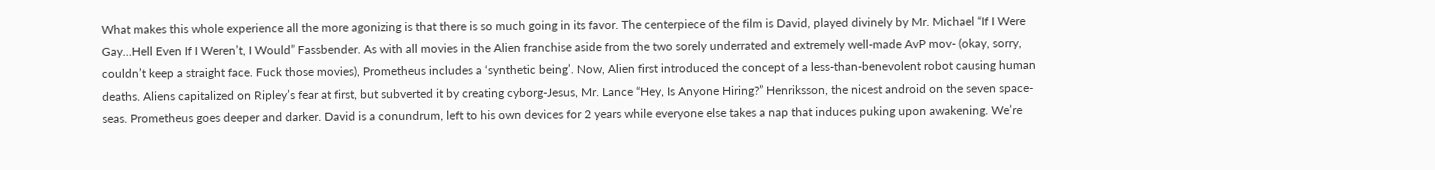What makes this whole experience all the more agonizing is that there is so much going in its favor. The centerpiece of the film is David, played divinely by Mr. Michael “If I Were Gay…Hell Even If I Weren’t, I Would” Fassbender. As with all movies in the Alien franchise aside from the two sorely underrated and extremely well-made AvP mov- (okay, sorry, couldn’t keep a straight face. Fuck those movies), Prometheus includes a ‘synthetic being’. Now, Alien first introduced the concept of a less-than-benevolent robot causing human deaths. Aliens capitalized on Ripley’s fear at first, but subverted it by creating cyborg-Jesus, Mr. Lance “Hey, Is Anyone Hiring?” Henriksson, the nicest android on the seven space-seas. Prometheus goes deeper and darker. David is a conundrum, left to his own devices for 2 years while everyone else takes a nap that induces puking upon awakening. We’re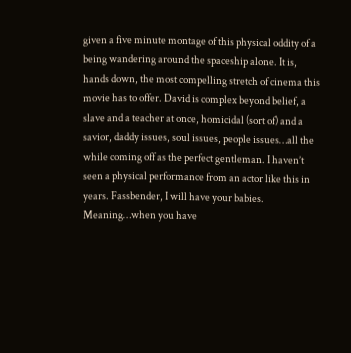given a five minute montage of this physical oddity of a being wandering around the spaceship alone. It is, hands down, the most compelling stretch of cinema this movie has to offer. David is complex beyond belief, a slave and a teacher at once, homicidal (sort of) and a savior, daddy issues, soul issues, people issues…all the while coming off as the perfect gentleman. I haven’t seen a physical performance from an actor like this in years. Fassbender, I will have your babies. Meaning…when you have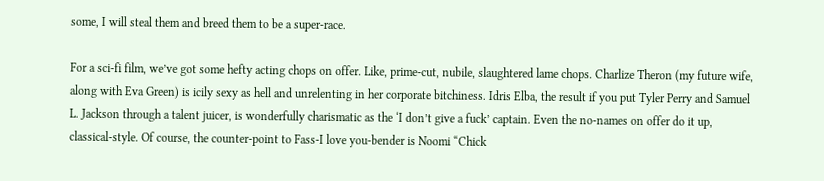some, I will steal them and breed them to be a super-race.

For a sci-fi film, we’ve got some hefty acting chops on offer. Like, prime-cut, nubile, slaughtered lame chops. Charlize Theron (my future wife, along with Eva Green) is icily sexy as hell and unrelenting in her corporate bitchiness. Idris Elba, the result if you put Tyler Perry and Samuel L. Jackson through a talent juicer, is wonderfully charismatic as the ‘I don’t give a fuck’ captain. Even the no-names on offer do it up, classical-style. Of course, the counter-point to Fass-I love you-bender is Noomi “Chick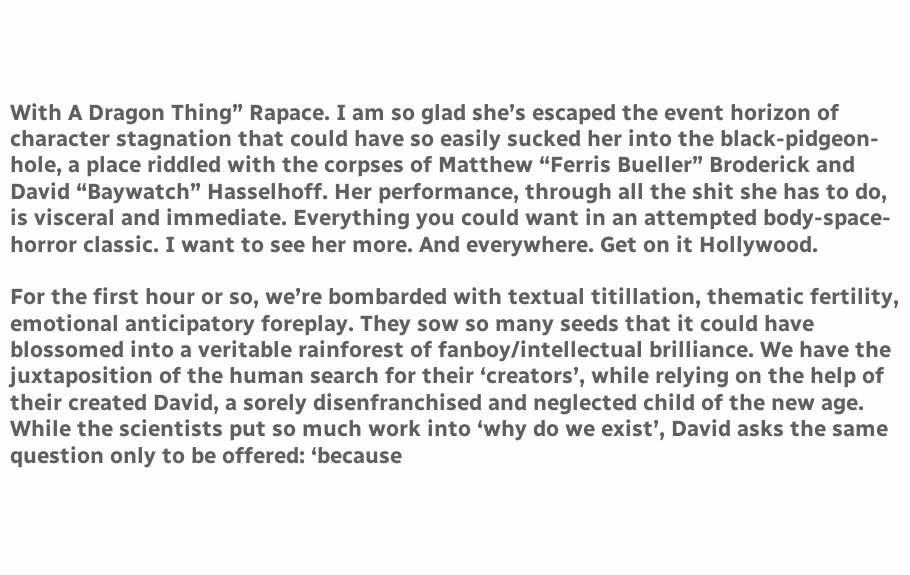With A Dragon Thing” Rapace. I am so glad she’s escaped the event horizon of character stagnation that could have so easily sucked her into the black-pidgeon-hole, a place riddled with the corpses of Matthew “Ferris Bueller” Broderick and David “Baywatch” Hasselhoff. Her performance, through all the shit she has to do, is visceral and immediate. Everything you could want in an attempted body-space-horror classic. I want to see her more. And everywhere. Get on it Hollywood.

For the first hour or so, we’re bombarded with textual titillation, thematic fertility, emotional anticipatory foreplay. They sow so many seeds that it could have blossomed into a veritable rainforest of fanboy/intellectual brilliance. We have the juxtaposition of the human search for their ‘creators’, while relying on the help of their created David, a sorely disenfranchised and neglected child of the new age. While the scientists put so much work into ‘why do we exist’, David asks the same question only to be offered: ‘because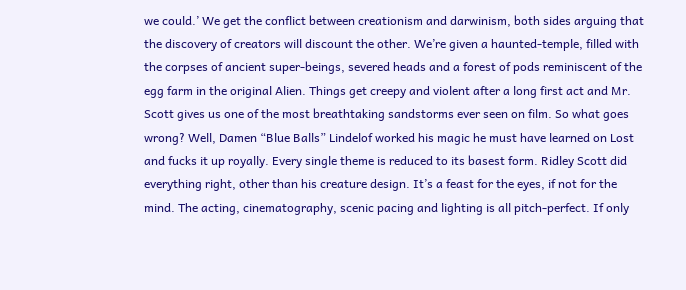we could.’ We get the conflict between creationism and darwinism, both sides arguing that the discovery of creators will discount the other. We’re given a haunted-temple, filled with the corpses of ancient super-beings, severed heads and a forest of pods reminiscent of the egg farm in the original Alien. Things get creepy and violent after a long first act and Mr. Scott gives us one of the most breathtaking sandstorms ever seen on film. So what goes wrong? Well, Damen “Blue Balls” Lindelof worked his magic he must have learned on Lost and fucks it up royally. Every single theme is reduced to its basest form. Ridley Scott did everything right, other than his creature design. It’s a feast for the eyes, if not for the mind. The acting, cinematography, scenic pacing and lighting is all pitch-perfect. If only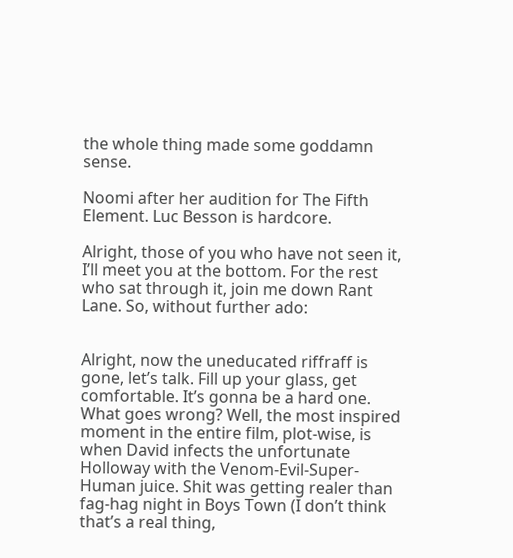the whole thing made some goddamn sense.

Noomi after her audition for The Fifth Element. Luc Besson is hardcore.

Alright, those of you who have not seen it, I’ll meet you at the bottom. For the rest who sat through it, join me down Rant Lane. So, without further ado:


Alright, now the uneducated riffraff is gone, let’s talk. Fill up your glass, get comfortable. It’s gonna be a hard one. What goes wrong? Well, the most inspired moment in the entire film, plot-wise, is when David infects the unfortunate Holloway with the Venom-Evil-Super-Human juice. Shit was getting realer than fag-hag night in Boys Town (I don’t think that’s a real thing,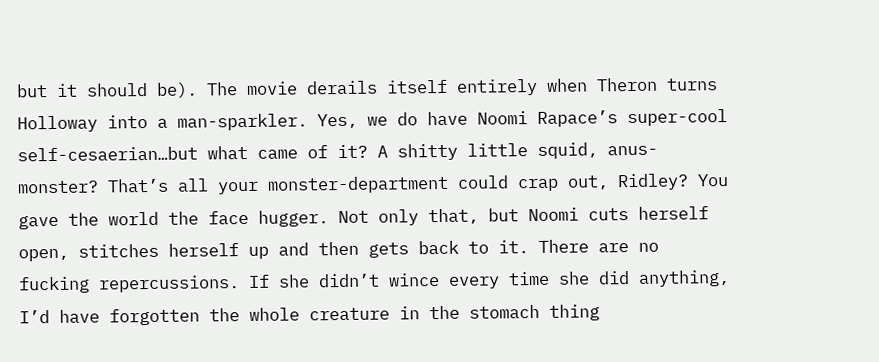but it should be). The movie derails itself entirely when Theron turns Holloway into a man-sparkler. Yes, we do have Noomi Rapace’s super-cool self-cesaerian…but what came of it? A shitty little squid, anus-monster? That’s all your monster-department could crap out, Ridley? You gave the world the face hugger. Not only that, but Noomi cuts herself open, stitches herself up and then gets back to it. There are no fucking repercussions. If she didn’t wince every time she did anything, I’d have forgotten the whole creature in the stomach thing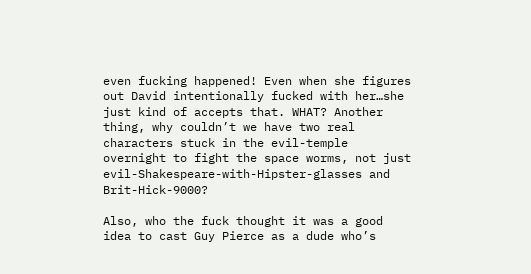even fucking happened! Even when she figures out David intentionally fucked with her…she just kind of accepts that. WHAT? Another thing, why couldn’t we have two real characters stuck in the evil-temple overnight to fight the space worms, not just evil-Shakespeare-with-Hipster-glasses and Brit-Hick-9000?

Also, who the fuck thought it was a good idea to cast Guy Pierce as a dude who’s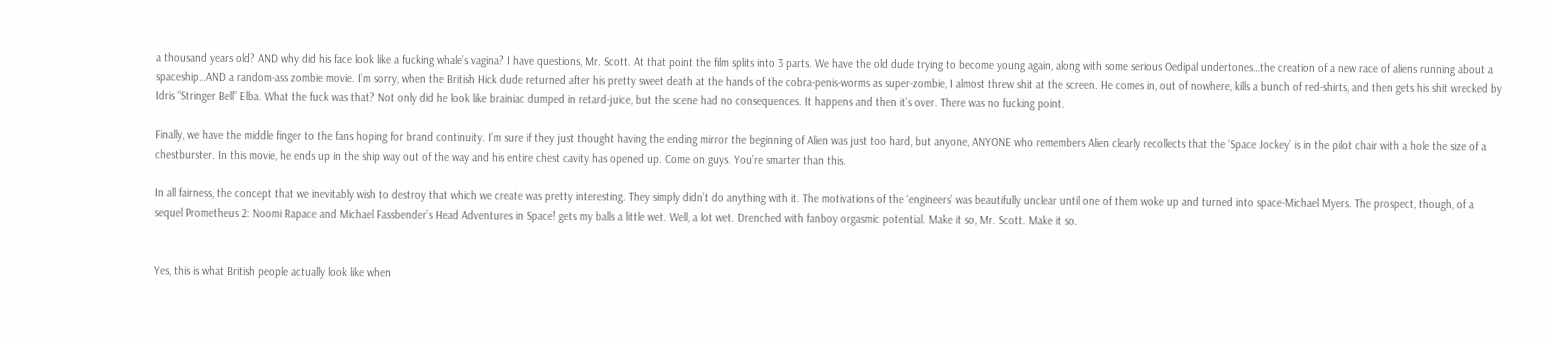a thousand years old? AND why did his face look like a fucking whale’s vagina? I have questions, Mr. Scott. At that point the film splits into 3 parts. We have the old dude trying to become young again, along with some serious Oedipal undertones…the creation of a new race of aliens running about a spaceship…AND a random-ass zombie movie. I’m sorry, when the British Hick dude returned after his pretty sweet death at the hands of the cobra-penis-worms as super-zombie, I almost threw shit at the screen. He comes in, out of nowhere, kills a bunch of red-shirts, and then gets his shit wrecked by Idris “Stringer Bell” Elba. What the fuck was that? Not only did he look like brainiac dumped in retard-juice, but the scene had no consequences. It happens and then it’s over. There was no fucking point.

Finally, we have the middle finger to the fans hoping for brand continuity. I’m sure if they just thought having the ending mirror the beginning of Alien was just too hard, but anyone, ANYONE who remembers Alien clearly recollects that the ‘Space Jockey’ is in the pilot chair with a hole the size of a chestburster. In this movie, he ends up in the ship way out of the way and his entire chest cavity has opened up. Come on guys. You’re smarter than this.

In all fairness, the concept that we inevitably wish to destroy that which we create was pretty interesting. They simply didn’t do anything with it. The motivations of the ‘engineers’ was beautifully unclear until one of them woke up and turned into space-Michael Myers. The prospect, though, of a sequel Prometheus 2: Noomi Rapace and Michael Fassbender’s Head Adventures in Space! gets my balls a little wet. Well, a lot wet. Drenched with fanboy orgasmic potential. Make it so, Mr. Scott. Make it so.


Yes, this is what British people actually look like when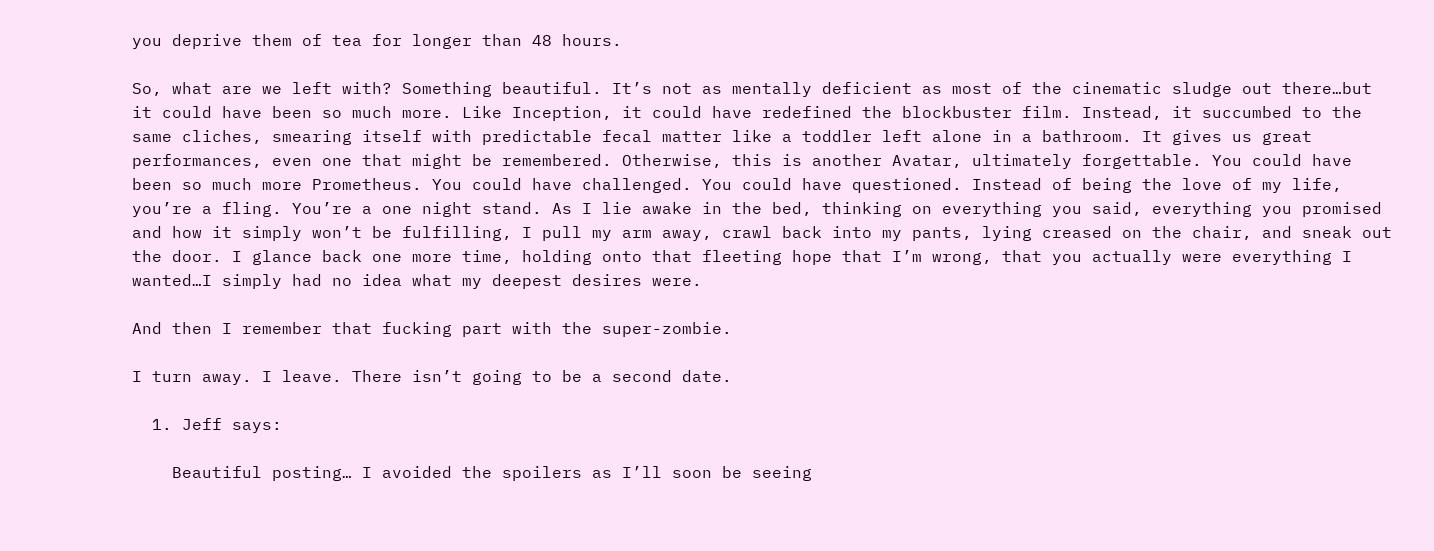you deprive them of tea for longer than 48 hours.

So, what are we left with? Something beautiful. It’s not as mentally deficient as most of the cinematic sludge out there…but it could have been so much more. Like Inception, it could have redefined the blockbuster film. Instead, it succumbed to the same cliches, smearing itself with predictable fecal matter like a toddler left alone in a bathroom. It gives us great performances, even one that might be remembered. Otherwise, this is another Avatar, ultimately forgettable. You could have been so much more Prometheus. You could have challenged. You could have questioned. Instead of being the love of my life, you’re a fling. You’re a one night stand. As I lie awake in the bed, thinking on everything you said, everything you promised and how it simply won’t be fulfilling, I pull my arm away, crawl back into my pants, lying creased on the chair, and sneak out the door. I glance back one more time, holding onto that fleeting hope that I’m wrong, that you actually were everything I wanted…I simply had no idea what my deepest desires were.

And then I remember that fucking part with the super-zombie.

I turn away. I leave. There isn’t going to be a second date.

  1. Jeff says:

    Beautiful posting… I avoided the spoilers as I’ll soon be seeing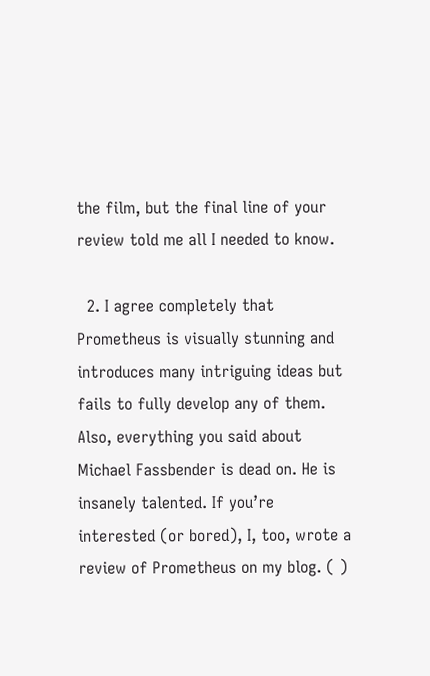the film, but the final line of your review told me all I needed to know.

  2. I agree completely that Prometheus is visually stunning and introduces many intriguing ideas but fails to fully develop any of them. Also, everything you said about Michael Fassbender is dead on. He is insanely talented. If you’re interested (or bored), I, too, wrote a review of Prometheus on my blog. ( )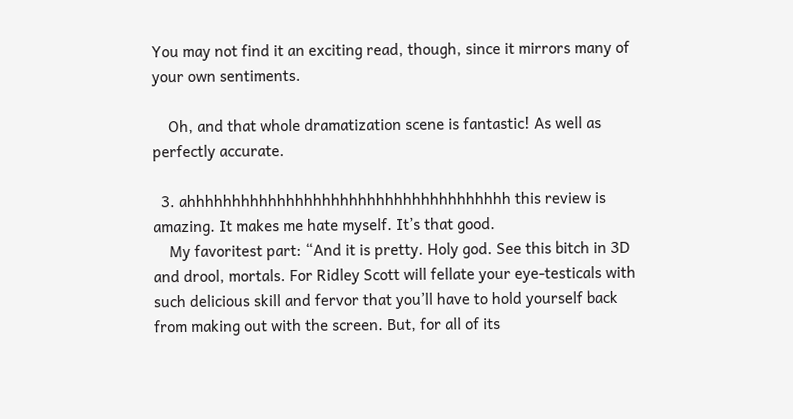You may not find it an exciting read, though, since it mirrors many of your own sentiments.

    Oh, and that whole dramatization scene is fantastic! As well as perfectly accurate.

  3. ahhhhhhhhhhhhhhhhhhhhhhhhhhhhhhhhhhhh this review is amazing. It makes me hate myself. It’s that good.
    My favoritest part: “And it is pretty. Holy god. See this bitch in 3D and drool, mortals. For Ridley Scott will fellate your eye-testicals with such delicious skill and fervor that you’ll have to hold yourself back from making out with the screen. But, for all of its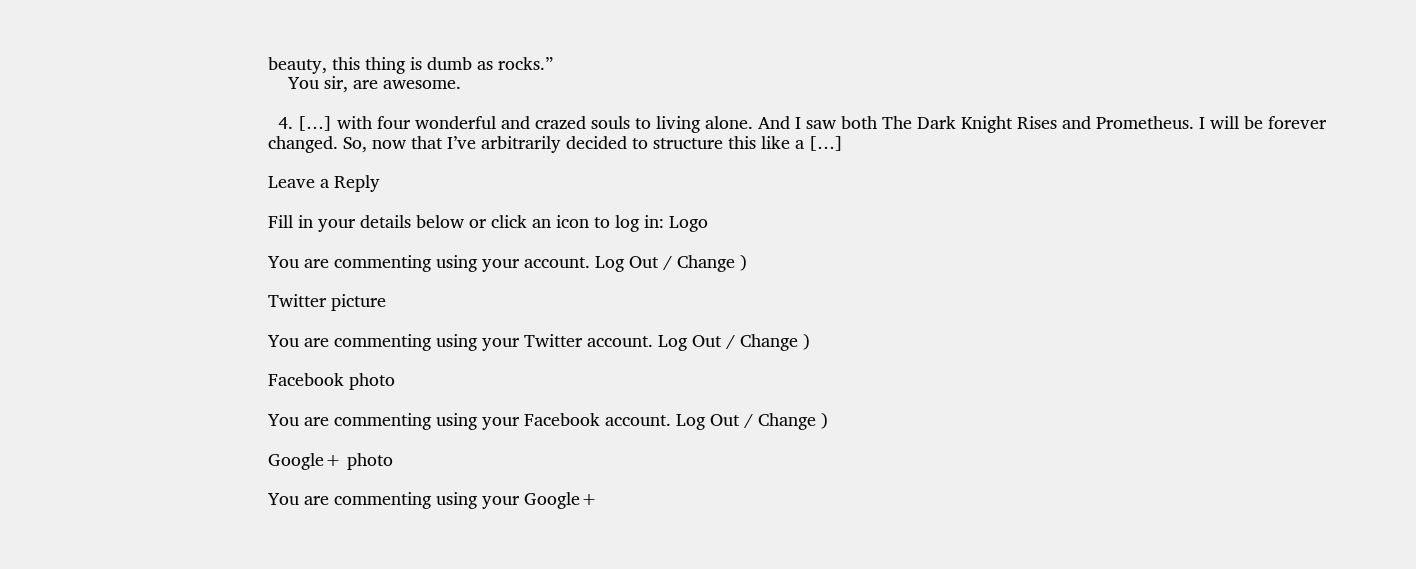beauty, this thing is dumb as rocks.”
    You sir, are awesome.

  4. […] with four wonderful and crazed souls to living alone. And I saw both The Dark Knight Rises and Prometheus. I will be forever changed. So, now that I’ve arbitrarily decided to structure this like a […]

Leave a Reply

Fill in your details below or click an icon to log in: Logo

You are commenting using your account. Log Out / Change )

Twitter picture

You are commenting using your Twitter account. Log Out / Change )

Facebook photo

You are commenting using your Facebook account. Log Out / Change )

Google+ photo

You are commenting using your Google+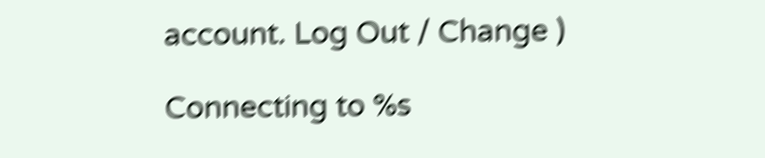account. Log Out / Change )

Connecting to %s